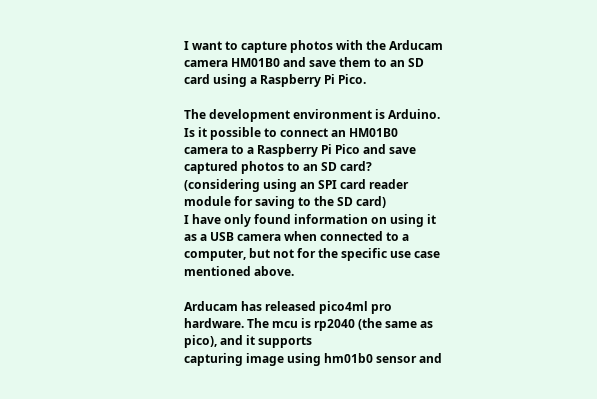I want to capture photos with the Arducam camera HM01B0 and save them to an SD card using a Raspberry Pi Pico.

The development environment is Arduino.
Is it possible to connect an HM01B0 camera to a Raspberry Pi Pico and save captured photos to an SD card? (considering using an SPI card reader module for saving to the SD card)
I have only found information on using it as a USB camera when connected to a computer, but not for the specific use case mentioned above.

Arducam has released pico4ml pro hardware. The mcu is rp2040 (the same as pico), and it supports
capturing image using hm01b0 sensor and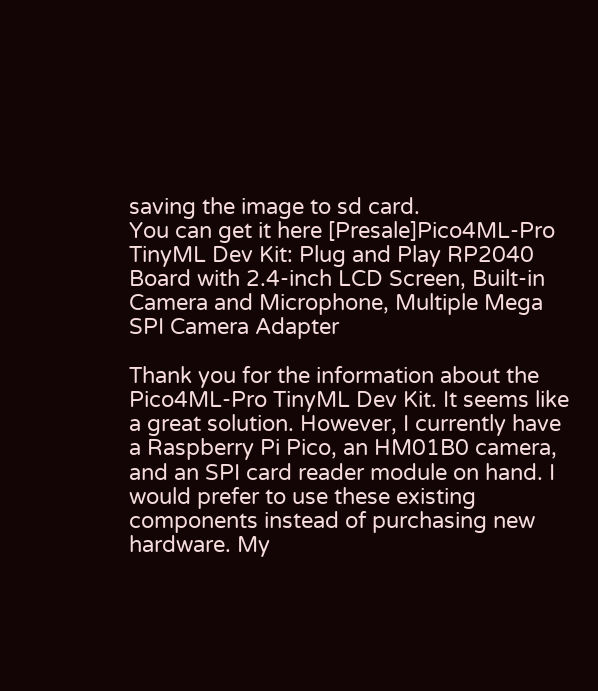saving the image to sd card.
You can get it here [Presale]Pico4ML-Pro TinyML Dev Kit: Plug and Play RP2040 Board with 2.4-inch LCD Screen, Built-in Camera and Microphone, Multiple Mega SPI Camera Adapter

Thank you for the information about the Pico4ML-Pro TinyML Dev Kit. It seems like a great solution. However, I currently have a Raspberry Pi Pico, an HM01B0 camera, and an SPI card reader module on hand. I would prefer to use these existing components instead of purchasing new hardware. My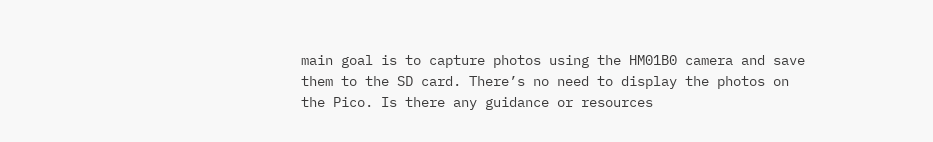main goal is to capture photos using the HM01B0 camera and save them to the SD card. There’s no need to display the photos on the Pico. Is there any guidance or resources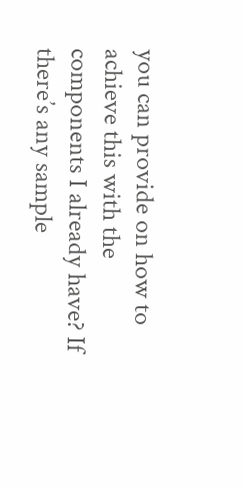you can provide on how to achieve this with the components I already have? If there’s any sample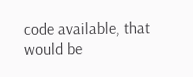code available, that would be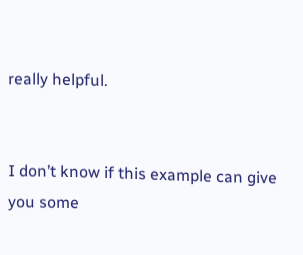really helpful.


I don’t know if this example can give you some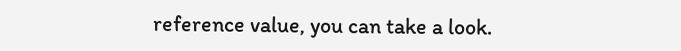reference value, you can take a look.